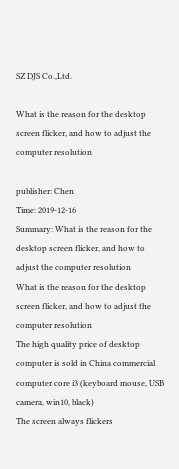SZ DJS Co.,Ltd.

What is the reason for the desktop screen flicker, and how to adjust the computer resolution

publisher: Chen
Time: 2019-12-16
Summary: What is the reason for the desktop screen flicker, and how to adjust the computer resolution
What is the reason for the desktop screen flicker, and how to adjust the computer resolution
The high quality price of desktop computer is sold in China commercial computer core i3 (keyboard mouse, USB camera, win10, black)
The screen always flickers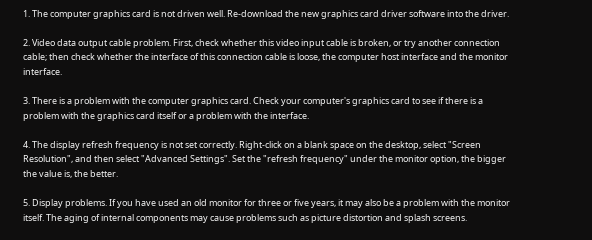1. The computer graphics card is not driven well. Re-download the new graphics card driver software into the driver.

2. Video data output cable problem. First, check whether this video input cable is broken, or try another connection cable; then check whether the interface of this connection cable is loose, the computer host interface and the monitor interface.

3. There is a problem with the computer graphics card. Check your computer's graphics card to see if there is a problem with the graphics card itself or a problem with the interface.

4. The display refresh frequency is not set correctly. Right-click on a blank space on the desktop, select "Screen Resolution", and then select "Advanced Settings". Set the "refresh frequency" under the monitor option, the bigger the value is, the better.

5. Display problems. If you have used an old monitor for three or five years, it may also be a problem with the monitor itself. The aging of internal components may cause problems such as picture distortion and splash screens.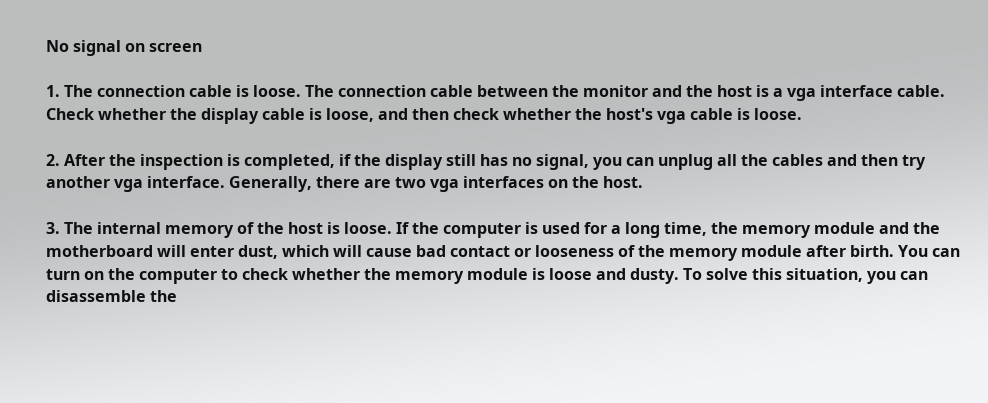No signal on screen

1. The connection cable is loose. The connection cable between the monitor and the host is a vga interface cable. Check whether the display cable is loose, and then check whether the host's vga cable is loose.

2. After the inspection is completed, if the display still has no signal, you can unplug all the cables and then try another vga interface. Generally, there are two vga interfaces on the host.

3. The internal memory of the host is loose. If the computer is used for a long time, the memory module and the motherboard will enter dust, which will cause bad contact or looseness of the memory module after birth. You can turn on the computer to check whether the memory module is loose and dusty. To solve this situation, you can disassemble the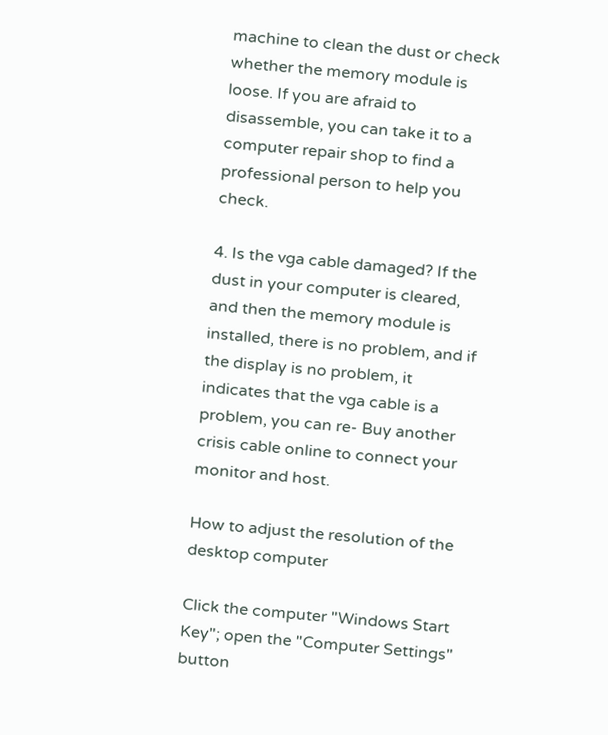machine to clean the dust or check whether the memory module is loose. If you are afraid to disassemble, you can take it to a computer repair shop to find a professional person to help you check.

4. Is the vga cable damaged? If the dust in your computer is cleared, and then the memory module is installed, there is no problem, and if the display is no problem, it indicates that the vga cable is a problem, you can re- Buy another crisis cable online to connect your monitor and host.

How to adjust the resolution of the desktop computer

Click the computer "Windows Start Key"; open the "Computer Settings" button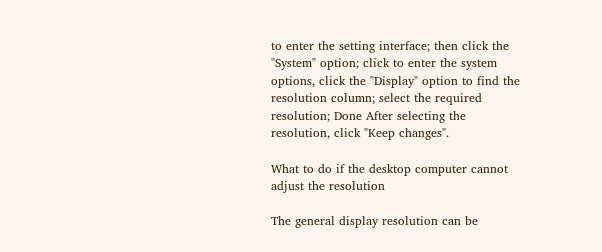to enter the setting interface; then click the "System" option; click to enter the system options, click the "Display" option to find the resolution column; select the required resolution; Done After selecting the resolution, click "Keep changes".

What to do if the desktop computer cannot adjust the resolution

The general display resolution can be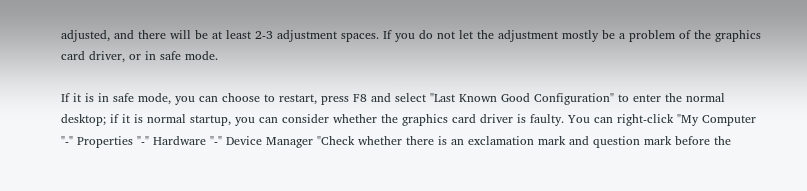adjusted, and there will be at least 2-3 adjustment spaces. If you do not let the adjustment mostly be a problem of the graphics card driver, or in safe mode.

If it is in safe mode, you can choose to restart, press F8 and select "Last Known Good Configuration" to enter the normal desktop; if it is normal startup, you can consider whether the graphics card driver is faulty. You can right-click "My Computer "-" Properties "-" Hardware "-" Device Manager "Check whether there is an exclamation mark and question mark before the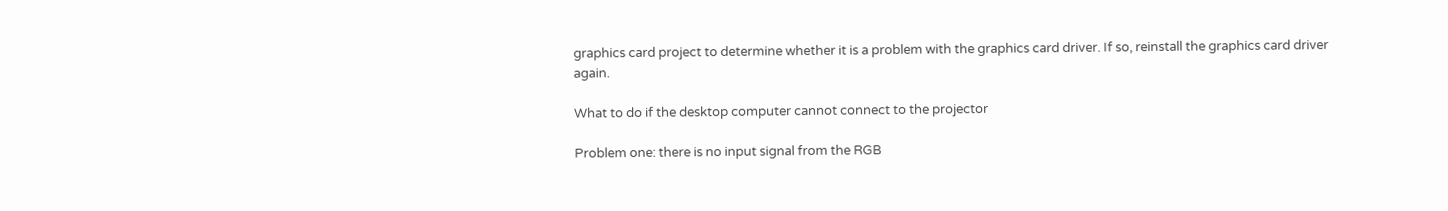graphics card project to determine whether it is a problem with the graphics card driver. If so, reinstall the graphics card driver again.

What to do if the desktop computer cannot connect to the projector

Problem one: there is no input signal from the RGB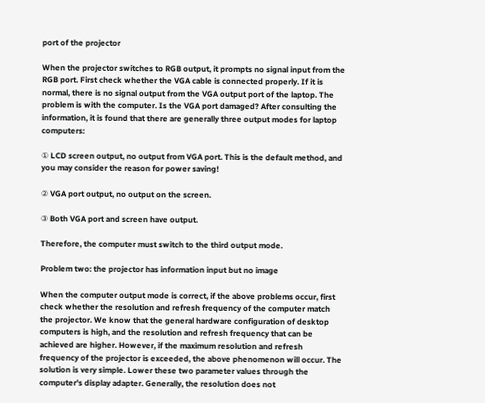port of the projector

When the projector switches to RGB output, it prompts no signal input from the RGB port. First check whether the VGA cable is connected properly. If it is normal, there is no signal output from the VGA output port of the laptop. The problem is with the computer. Is the VGA port damaged? After consulting the information, it is found that there are generally three output modes for laptop computers:

① LCD screen output, no output from VGA port. This is the default method, and you may consider the reason for power saving!

② VGA port output, no output on the screen.

③ Both VGA port and screen have output.

Therefore, the computer must switch to the third output mode.

Problem two: the projector has information input but no image

When the computer output mode is correct, if the above problems occur, first check whether the resolution and refresh frequency of the computer match the projector. We know that the general hardware configuration of desktop computers is high, and the resolution and refresh frequency that can be achieved are higher. However, if the maximum resolution and refresh frequency of the projector is exceeded, the above phenomenon will occur. The solution is very simple. Lower these two parameter values through the computer's display adapter. Generally, the resolution does not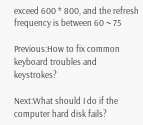exceed 600 * 800, and the refresh frequency is between 60 ~ 75

Previous:How to fix common keyboard troubles and keystrokes?

Next:What should I do if the computer hard disk fails?